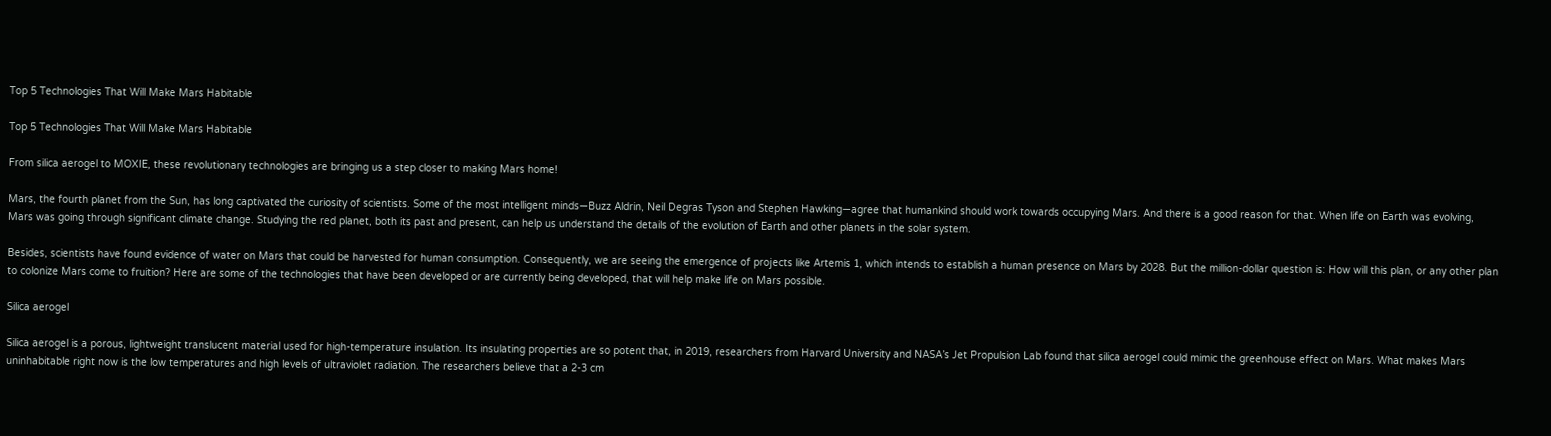Top 5 Technologies That Will Make Mars Habitable

Top 5 Technologies That Will Make Mars Habitable

From silica aerogel to MOXIE, these revolutionary technologies are bringing us a step closer to making Mars home!

Mars, the fourth planet from the Sun, has long captivated the curiosity of scientists. Some of the most intelligent minds—Buzz Aldrin, Neil Degras Tyson and Stephen Hawking—agree that humankind should work towards occupying Mars. And there is a good reason for that. When life on Earth was evolving, Mars was going through significant climate change. Studying the red planet, both its past and present, can help us understand the details of the evolution of Earth and other planets in the solar system.

Besides, scientists have found evidence of water on Mars that could be harvested for human consumption. Consequently, we are seeing the emergence of projects like Artemis 1, which intends to establish a human presence on Mars by 2028. But the million-dollar question is: How will this plan, or any other plan to colonize Mars come to fruition? Here are some of the technologies that have been developed or are currently being developed, that will help make life on Mars possible.

Silica aerogel

Silica aerogel is a porous, lightweight translucent material used for high-temperature insulation. Its insulating properties are so potent that, in 2019, researchers from Harvard University and NASA’s Jet Propulsion Lab found that silica aerogel could mimic the greenhouse effect on Mars. What makes Mars uninhabitable right now is the low temperatures and high levels of ultraviolet radiation. The researchers believe that a 2-3 cm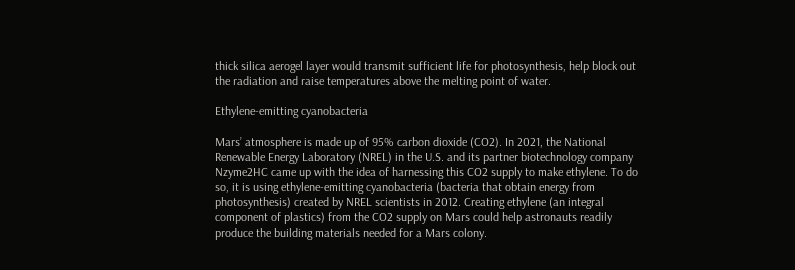thick silica aerogel layer would transmit sufficient life for photosynthesis, help block out the radiation and raise temperatures above the melting point of water.

Ethylene-emitting cyanobacteria

Mars’ atmosphere is made up of 95% carbon dioxide (CO2). In 2021, the National Renewable Energy Laboratory (NREL) in the U.S. and its partner biotechnology company Nzyme2HC came up with the idea of harnessing this CO2 supply to make ethylene. To do so, it is using ethylene-emitting cyanobacteria (bacteria that obtain energy from photosynthesis) created by NREL scientists in 2012. Creating ethylene (an integral component of plastics) from the CO2 supply on Mars could help astronauts readily produce the building materials needed for a Mars colony.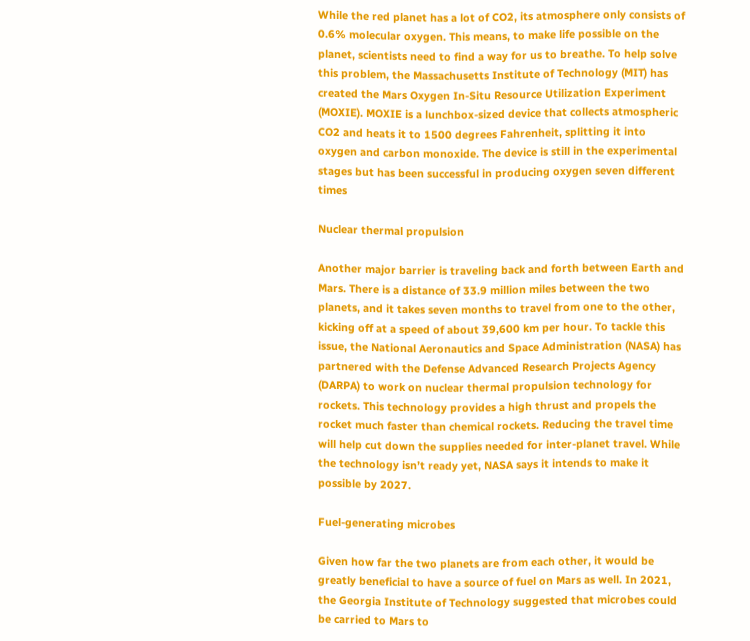While the red planet has a lot of CO2, its atmosphere only consists of 0.6% molecular oxygen. This means, to make life possible on the planet, scientists need to find a way for us to breathe. To help solve this problem, the Massachusetts Institute of Technology (MIT) has created the Mars Oxygen In-Situ Resource Utilization Experiment (MOXIE). MOXIE is a lunchbox-sized device that collects atmospheric CO2 and heats it to 1500 degrees Fahrenheit, splitting it into oxygen and carbon monoxide. The device is still in the experimental stages but has been successful in producing oxygen seven different times

Nuclear thermal propulsion

Another major barrier is traveling back and forth between Earth and Mars. There is a distance of 33.9 million miles between the two planets, and it takes seven months to travel from one to the other, kicking off at a speed of about 39,600 km per hour. To tackle this issue, the National Aeronautics and Space Administration (NASA) has partnered with the Defense Advanced Research Projects Agency (DARPA) to work on nuclear thermal propulsion technology for rockets. This technology provides a high thrust and propels the rocket much faster than chemical rockets. Reducing the travel time will help cut down the supplies needed for inter-planet travel. While the technology isn’t ready yet, NASA says it intends to make it possible by 2027.

Fuel-generating microbes

Given how far the two planets are from each other, it would be greatly beneficial to have a source of fuel on Mars as well. In 2021, the Georgia Institute of Technology suggested that microbes could be carried to Mars to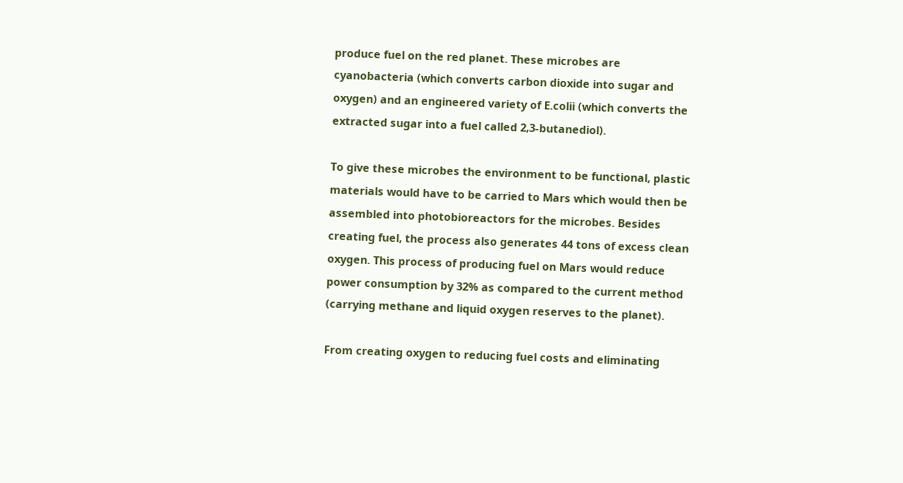produce fuel on the red planet. These microbes are cyanobacteria (which converts carbon dioxide into sugar and oxygen) and an engineered variety of E.colii (which converts the extracted sugar into a fuel called 2,3-butanediol).

To give these microbes the environment to be functional, plastic materials would have to be carried to Mars which would then be assembled into photobioreactors for the microbes. Besides creating fuel, the process also generates 44 tons of excess clean oxygen. This process of producing fuel on Mars would reduce power consumption by 32% as compared to the current method (carrying methane and liquid oxygen reserves to the planet).

From creating oxygen to reducing fuel costs and eliminating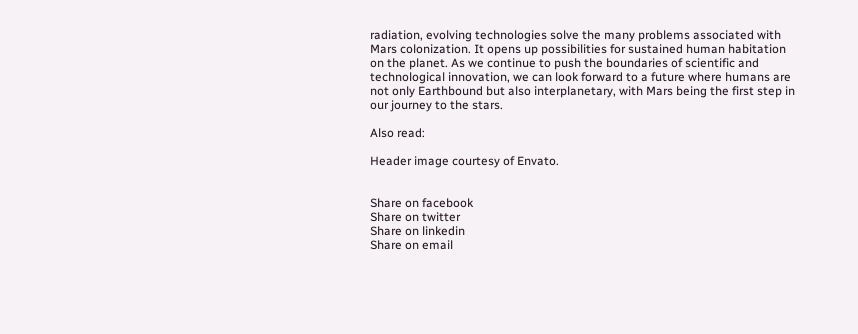radiation, evolving technologies solve the many problems associated with Mars colonization. It opens up possibilities for sustained human habitation on the planet. As we continue to push the boundaries of scientific and technological innovation, we can look forward to a future where humans are not only Earthbound but also interplanetary, with Mars being the first step in our journey to the stars.

Also read:

Header image courtesy of Envato.


Share on facebook
Share on twitter
Share on linkedin
Share on email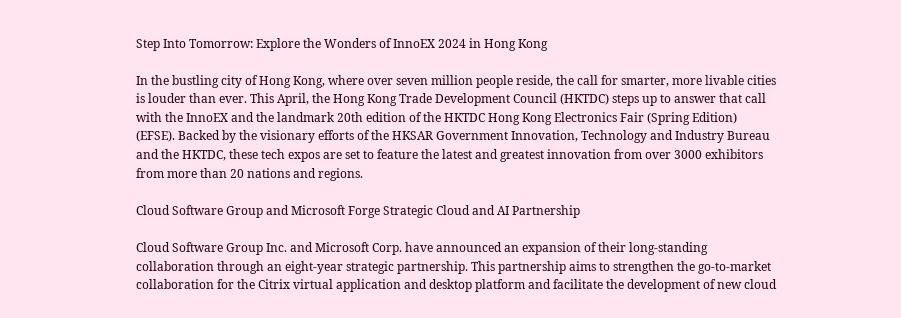Step Into Tomorrow: Explore the Wonders of InnoEX 2024 in Hong Kong

In the bustling city of Hong Kong, where over seven million people reside, the call for smarter, more livable cities is louder than ever. This April, the Hong Kong Trade Development Council (HKTDC) steps up to answer that call with the InnoEX and the landmark 20th edition of the HKTDC Hong Kong Electronics Fair (Spring Edition) (EFSE). Backed by the visionary efforts of the HKSAR Government Innovation, Technology and Industry Bureau and the HKTDC, these tech expos are set to feature the latest and greatest innovation from over 3000 exhibitors from more than 20 nations and regions.

Cloud Software Group and Microsoft Forge Strategic Cloud and AI Partnership

Cloud Software Group Inc. and Microsoft Corp. have announced an expansion of their long-standing collaboration through an eight-year strategic partnership. This partnership aims to strengthen the go-to-market collaboration for the Citrix virtual application and desktop platform and facilitate the development of new cloud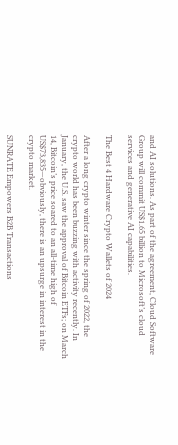and AI solutions. As part of the agreement, Cloud Software Group will commit US$1.65 billion to Microsoft’s cloud services and generative AI capabilities.

The Best 4 Hardware Crypto Wallets of 2024

After a long crypto winter since the spring of 2022, the crypto world has been buzzing with activity recently. In January, the U.S. saw the approval of Bitcoin ETFs; on March 14, Bitcoin’s price soared to an all-time high of US$73,835—obviously, there is an upsurge in interest in the crypto market.

SUNRATE Empowers B2B Transactions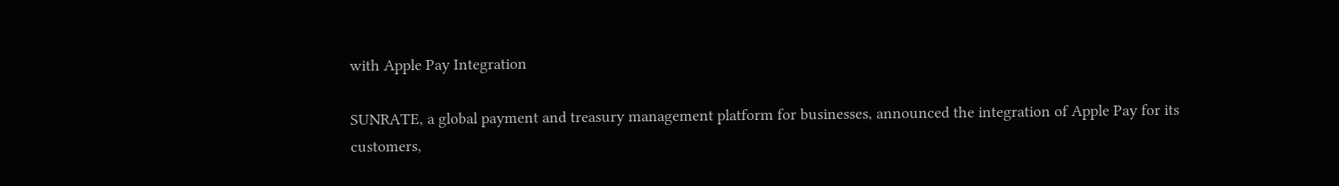with Apple Pay Integration

SUNRATE, a global payment and treasury management platform for businesses, announced the integration of Apple Pay for its customers,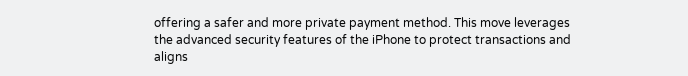offering a safer and more private payment method. This move leverages the advanced security features of the iPhone to protect transactions and aligns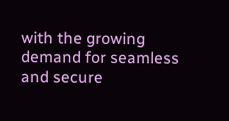with the growing demand for seamless and secure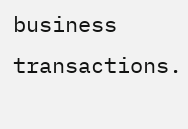business transactions.